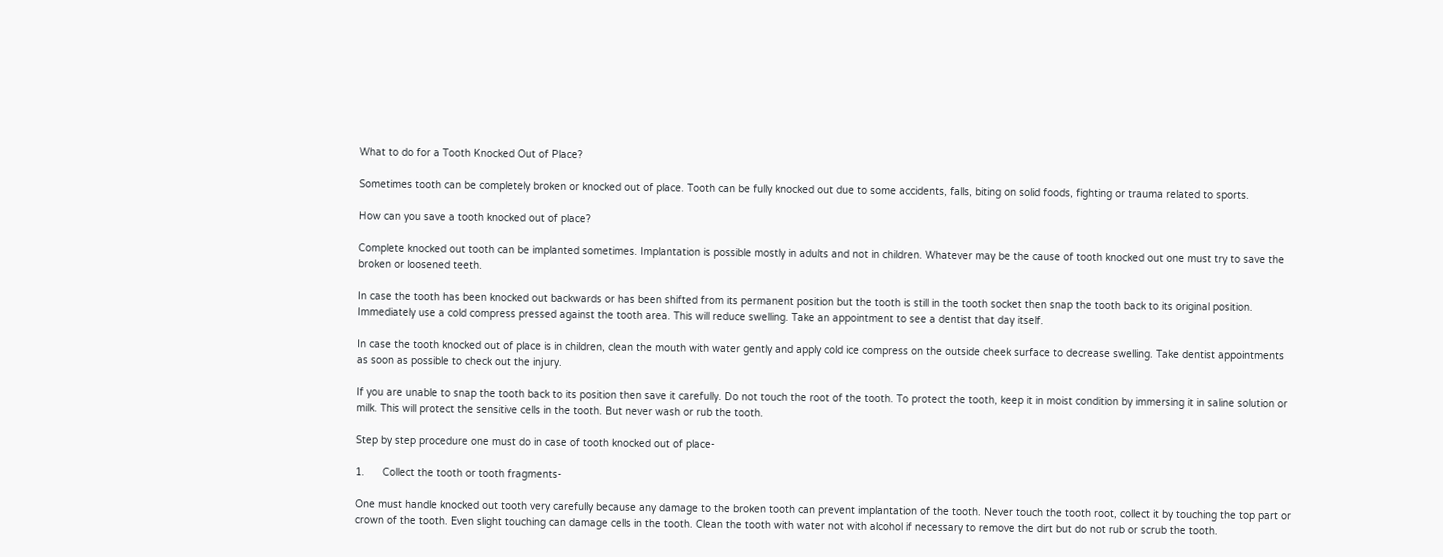What to do for a Tooth Knocked Out of Place?

Sometimes tooth can be completely broken or knocked out of place. Tooth can be fully knocked out due to some accidents, falls, biting on solid foods, fighting or trauma related to sports.

How can you save a tooth knocked out of place?

Complete knocked out tooth can be implanted sometimes. Implantation is possible mostly in adults and not in children. Whatever may be the cause of tooth knocked out one must try to save the broken or loosened teeth.

In case the tooth has been knocked out backwards or has been shifted from its permanent position but the tooth is still in the tooth socket then snap the tooth back to its original position. Immediately use a cold compress pressed against the tooth area. This will reduce swelling. Take an appointment to see a dentist that day itself.

In case the tooth knocked out of place is in children, clean the mouth with water gently and apply cold ice compress on the outside cheek surface to decrease swelling. Take dentist appointments as soon as possible to check out the injury.

If you are unable to snap the tooth back to its position then save it carefully. Do not touch the root of the tooth. To protect the tooth, keep it in moist condition by immersing it in saline solution or milk. This will protect the sensitive cells in the tooth. But never wash or rub the tooth.

Step by step procedure one must do in case of tooth knocked out of place-

1.      Collect the tooth or tooth fragments-

One must handle knocked out tooth very carefully because any damage to the broken tooth can prevent implantation of the tooth. Never touch the tooth root, collect it by touching the top part or crown of the tooth. Even slight touching can damage cells in the tooth. Clean the tooth with water not with alcohol if necessary to remove the dirt but do not rub or scrub the tooth.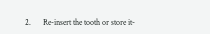2.      Re-insert the tooth or store it-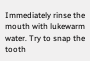Immediately rinse the mouth with lukewarm water. Try to snap the tooth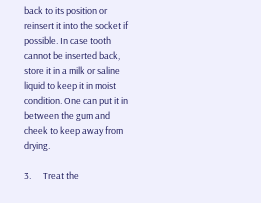back to its position or reinsert it into the socket if possible. In case tooth cannot be inserted back, store it in a milk or saline liquid to keep it in moist condition. One can put it in between the gum and cheek to keep away from drying.

3.      Treat the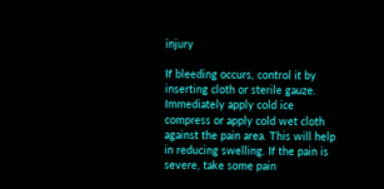injury

If bleeding occurs, control it by inserting cloth or sterile gauze. Immediately apply cold ice compress or apply cold wet cloth against the pain area. This will help in reducing swelling. If the pain is severe, take some pain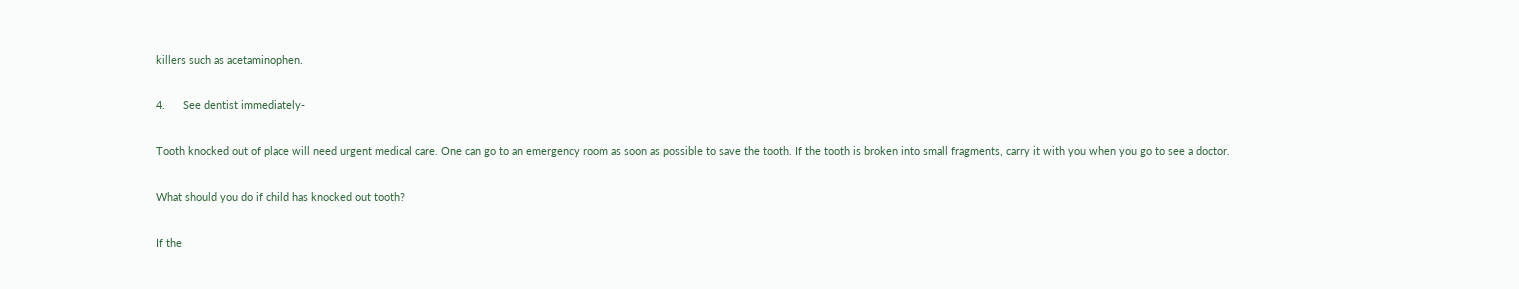killers such as acetaminophen.

4.      See dentist immediately-

Tooth knocked out of place will need urgent medical care. One can go to an emergency room as soon as possible to save the tooth. If the tooth is broken into small fragments, carry it with you when you go to see a doctor.

What should you do if child has knocked out tooth?

If the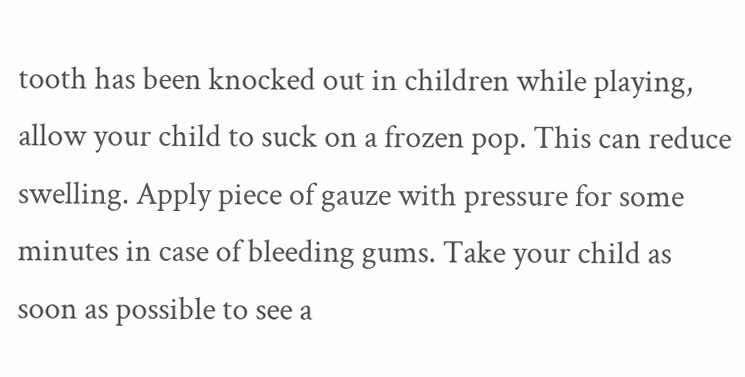tooth has been knocked out in children while playing, allow your child to suck on a frozen pop. This can reduce swelling. Apply piece of gauze with pressure for some minutes in case of bleeding gums. Take your child as soon as possible to see a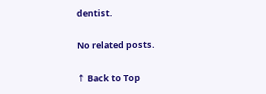dentist.

No related posts.

↑ Back to Top